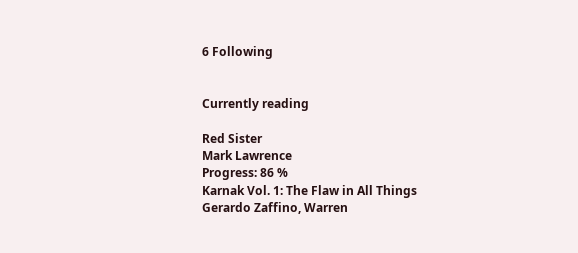6 Following


Currently reading

Red Sister
Mark Lawrence
Progress: 86 %
Karnak Vol. 1: The Flaw in All Things
Gerardo Zaffino, Warren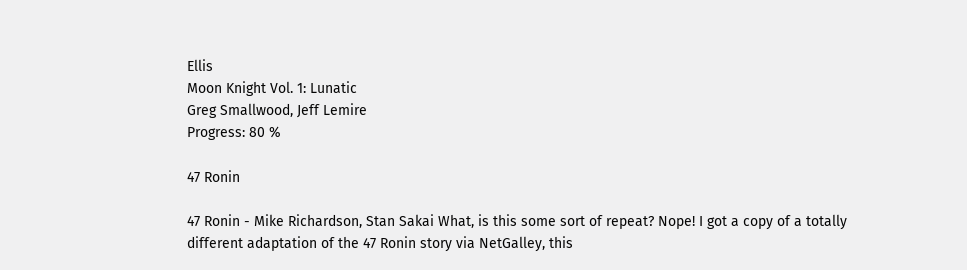Ellis
Moon Knight Vol. 1: Lunatic
Greg Smallwood, Jeff Lemire
Progress: 80 %

47 Ronin

47 Ronin - Mike Richardson, Stan Sakai What, is this some sort of repeat? Nope! I got a copy of a totally different adaptation of the 47 Ronin story via NetGalley, this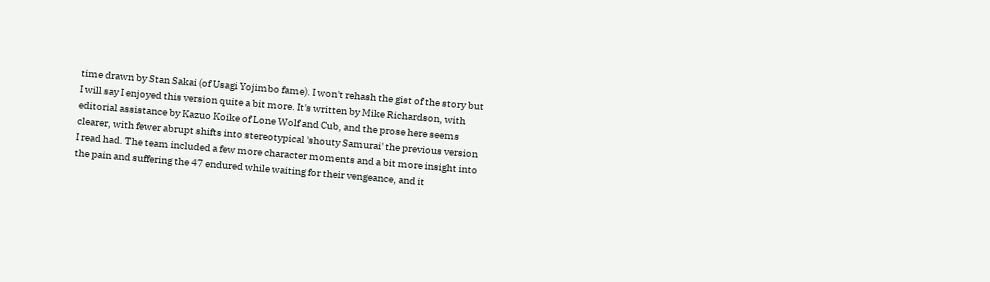time drawn by Stan Sakai (of Usagi Yojimbo fame). I won't rehash the gist of the story but I will say I enjoyed this version quite a bit more. It's written by Mike Richardson, with editorial assistance by Kazuo Koike of Lone Wolf and Cub, and the prose here seems clearer, with fewer abrupt shifts into stereotypical 'shouty Samurai' the previous version I read had. The team included a few more character moments and a bit more insight into the pain and suffering the 47 endured while waiting for their vengeance, and it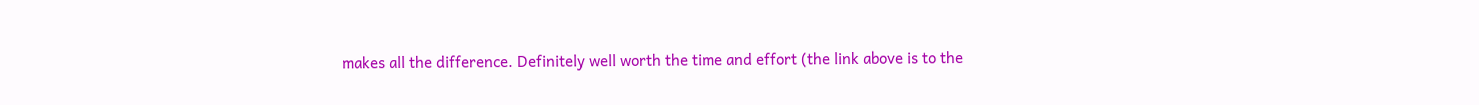makes all the difference. Definitely well worth the time and effort (the link above is to the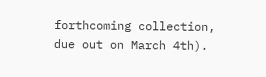forthcoming collection, due out on March 4th).